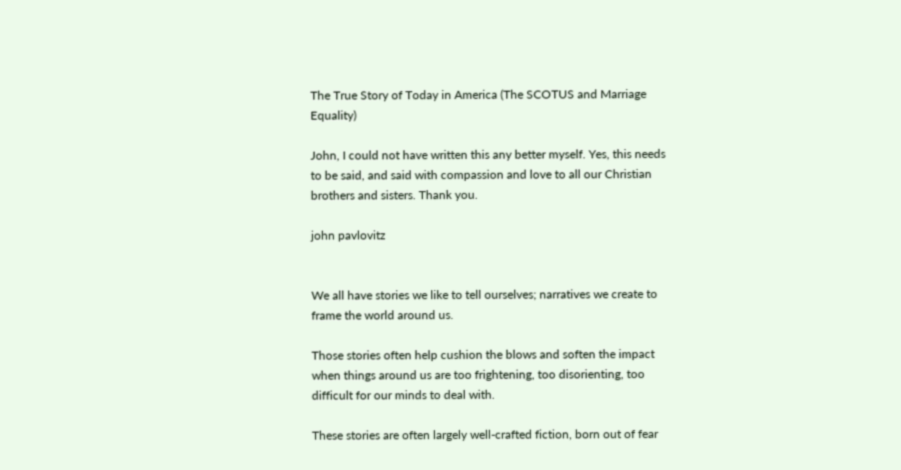The True Story of Today in America (The SCOTUS and Marriage Equality)

John, I could not have written this any better myself. Yes, this needs to be said, and said with compassion and love to all our Christian brothers and sisters. Thank you.

john pavlovitz


We all have stories we like to tell ourselves; narratives we create to frame the world around us.

Those stories often help cushion the blows and soften the impact when things around us are too frightening, too disorienting, too difficult for our minds to deal with.

These stories are often largely well-crafted fiction, born out of fear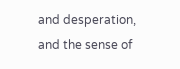and desperation, and the sense of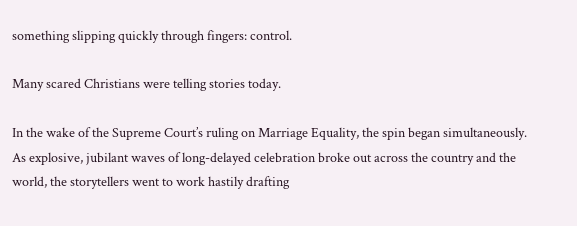something slipping quickly through fingers: control.

Many scared Christians were telling stories today.

In the wake of the Supreme Court’s ruling on Marriage Equality, the spin began simultaneously. As explosive, jubilant waves of long-delayed celebration broke out across the country and the world, the storytellers went to work hastily drafting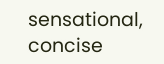sensational, concise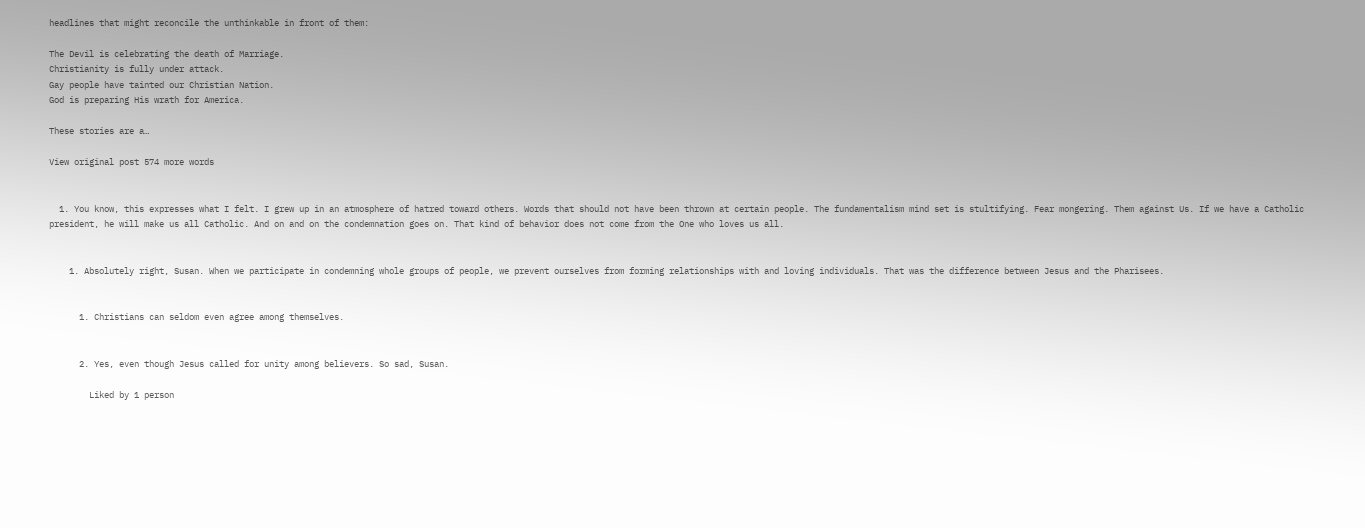headlines that might reconcile the unthinkable in front of them:

The Devil is celebrating the death of Marriage.
Christianity is fully under attack.
Gay people have tainted our Christian Nation.
God is preparing His wrath for America.

These stories are a…

View original post 574 more words


  1. You know, this expresses what I felt. I grew up in an atmosphere of hatred toward others. Words that should not have been thrown at certain people. The fundamentalism mind set is stultifying. Fear mongering. Them against Us. If we have a Catholic president, he will make us all Catholic. And on and on the condemnation goes on. That kind of behavior does not come from the One who loves us all.


    1. Absolutely right, Susan. When we participate in condemning whole groups of people, we prevent ourselves from forming relationships with and loving individuals. That was the difference between Jesus and the Pharisees.


      1. Christians can seldom even agree among themselves.


      2. Yes, even though Jesus called for unity among believers. So sad, Susan.

        Liked by 1 person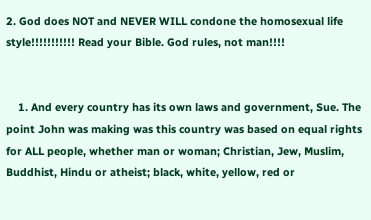2. God does NOT and NEVER WILL condone the homosexual life style!!!!!!!!!!! Read your Bible. God rules, not man!!!!


    1. And every country has its own laws and government, Sue. The point John was making was this country was based on equal rights for ALL people, whether man or woman; Christian, Jew, Muslim, Buddhist, Hindu or atheist; black, white, yellow, red or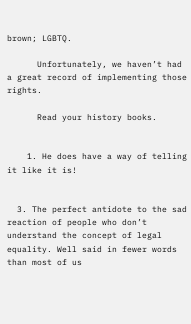brown; LGBTQ.

      Unfortunately, we haven’t had a great record of implementing those rights.

      Read your history books.


    1. He does have a way of telling it like it is!


  3. The perfect antidote to the sad reaction of people who don’t understand the concept of legal equality. Well said in fewer words than most of us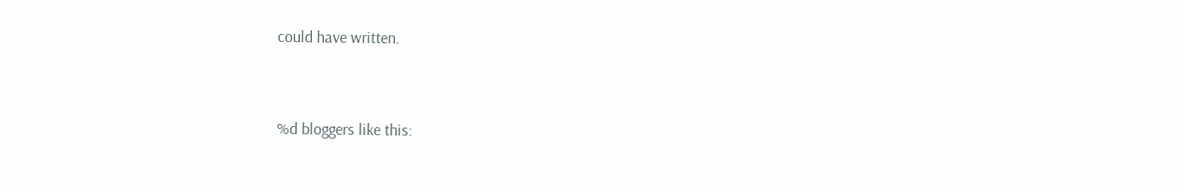could have written.


%d bloggers like this: